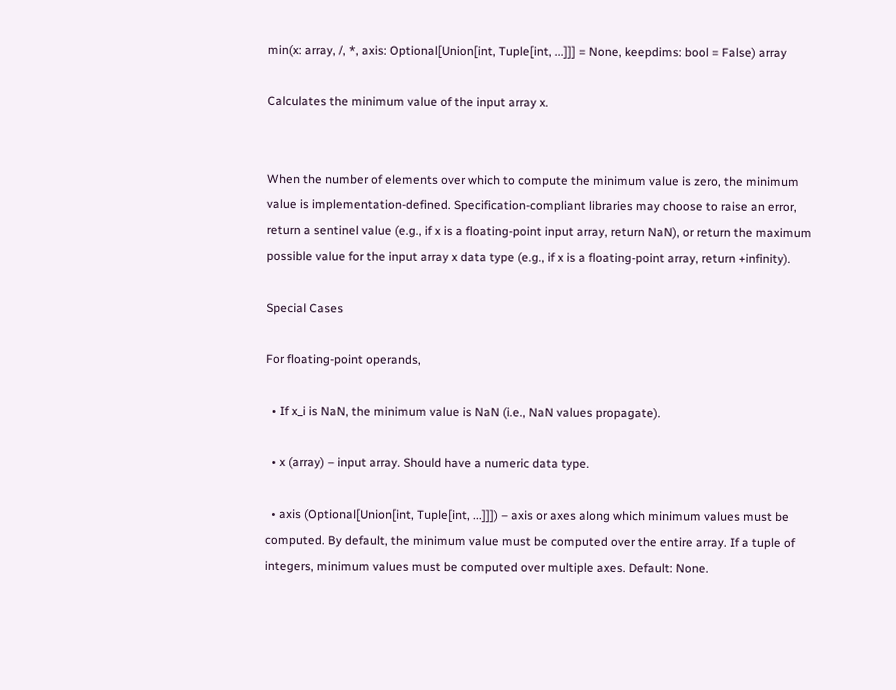min(x: array, /, *, axis: Optional[Union[int, Tuple[int, ...]]] = None, keepdims: bool = False) array

Calculates the minimum value of the input array x.


When the number of elements over which to compute the minimum value is zero, the minimum value is implementation-defined. Specification-compliant libraries may choose to raise an error, return a sentinel value (e.g., if x is a floating-point input array, return NaN), or return the maximum possible value for the input array x data type (e.g., if x is a floating-point array, return +infinity).

Special Cases

For floating-point operands,

  • If x_i is NaN, the minimum value is NaN (i.e., NaN values propagate).

  • x (array) – input array. Should have a numeric data type.

  • axis (Optional[Union[int, Tuple[int, ...]]]) – axis or axes along which minimum values must be computed. By default, the minimum value must be computed over the entire array. If a tuple of integers, minimum values must be computed over multiple axes. Default: None.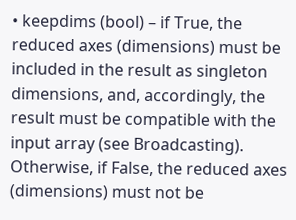• keepdims (bool) – if True, the reduced axes (dimensions) must be included in the result as singleton dimensions, and, accordingly, the result must be compatible with the input array (see Broadcasting). Otherwise, if False, the reduced axes (dimensions) must not be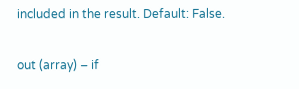included in the result. Default: False.


out (array) – if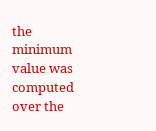the minimum value was computed over the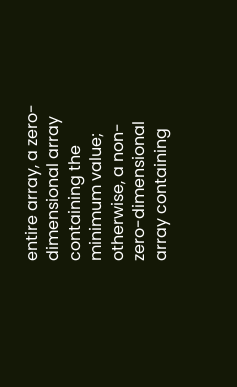entire array, a zero-dimensional array containing the minimum value; otherwise, a non-zero-dimensional array containing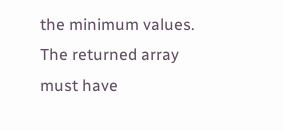the minimum values. The returned array must have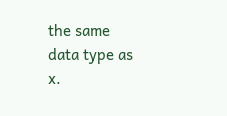the same data type as x.